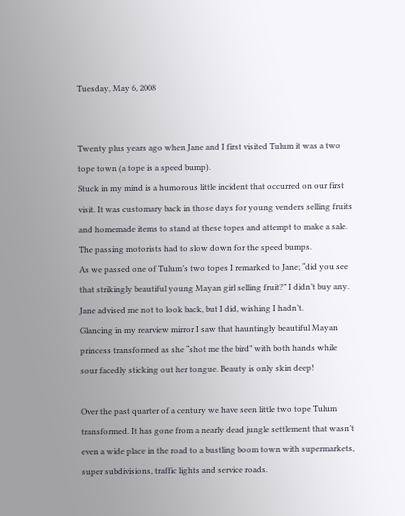Tuesday, May 6, 2008


Twenty plus years ago when Jane and I first visited Tulum it was a two tope town (a tope is a speed bump).
Stuck in my mind is a humorous little incident that occurred on our first visit. It was customary back in those days for young venders selling fruits and homemade items to stand at these topes and attempt to make a sale. The passing motorists had to slow down for the speed bumps.
As we passed one of Tulum’s two topes I remarked to Jane; “did you see that strikingly beautiful young Mayan girl selling fruit?” I didn’t buy any.
Jane advised me not to look back, but I did, wishing I hadn’t.
Glancing in my rearview mirror I saw that hauntingly beautiful Mayan princess transformed as she “shot me the bird” with both hands while sour facedly sticking out her tongue. Beauty is only skin deep!

Over the past quarter of a century we have seen little two tope Tulum transformed. It has gone from a nearly dead jungle settlement that wasn’t even a wide place in the road to a bustling boom town with supermarkets, super subdivisions, traffic lights and service roads.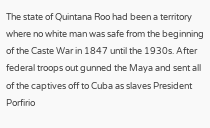The state of Quintana Roo had been a territory where no white man was safe from the beginning of the Caste War in 1847 until the 1930s. After federal troops out gunned the Maya and sent all of the captives off to Cuba as slaves President Porfirio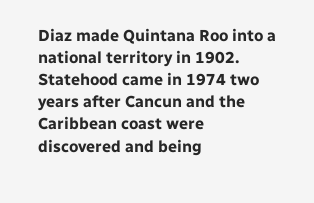Diaz made Quintana Roo into a national territory in 1902.
Statehood came in 1974 two years after Cancun and the Caribbean coast were discovered and being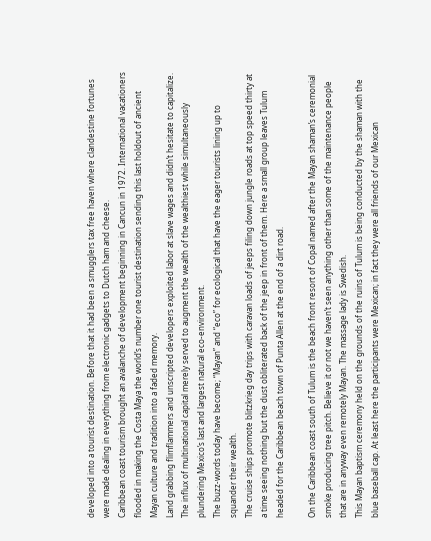developed into a tourist destination. Before that it had been a smugglers tax free haven where clandestine fortunes were made dealing in everything from electronic gadgets to Dutch ham and cheese.
Caribbean coast tourism brought an avalanche of development beginning in Cancun in 1972. International vacationers flooded in making the Costa Maya the world’s number one tourist destination sending this last holdout of ancient Mayan culture and tradition into a faded memory.
Land grabbing flimflammers and unscripted developers exploited labor at slave wages and didn’t hesitate to capitalize.
The influx of multinational capital merely served to augment the wealth of the wealthiest while simultaneously plundering Mexico’s last and largest natural eco-environment.
The buzz-words today have become; “Mayan” and “eco” for ecological that have the eager tourists lining up to squander their wealth.
The cruise ships promote blitzkrieg day trips with caravan loads of jeeps filing down jungle roads at top speed thirty at a time seeing nothing but the dust obliterated back of the jeep in front of them. Here a small group leaves Tulum headed for the Caribbean beach town of Punta Allen at the end of a dirt road.

On the Caribbean coast south of Tulum is the beach front resort of Copal named after the Mayan shaman’s ceremonial smoke producing tree pitch. Believe it or not we haven’t seen anything other than some of the maintenance people that are in anyway even remotely Mayan. The massage lady is Swedish.
This Mayan baptism ceremony held on the grounds of the ruins of Tulum is being conducted by the shaman with the blue baseball cap. At least here the participants were Mexican; in fact they were all friends of our Mexican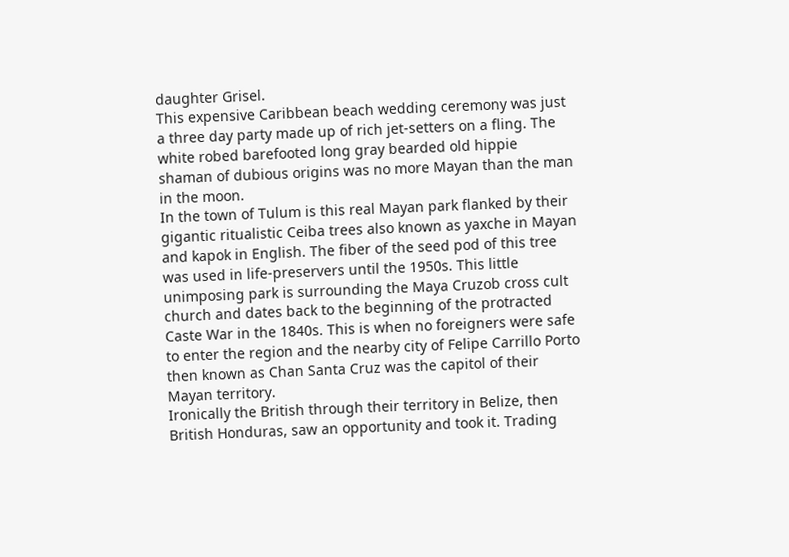daughter Grisel.
This expensive Caribbean beach wedding ceremony was just a three day party made up of rich jet-setters on a fling. The white robed barefooted long gray bearded old hippie shaman of dubious origins was no more Mayan than the man in the moon.
In the town of Tulum is this real Mayan park flanked by their gigantic ritualistic Ceiba trees also known as yaxche in Mayan and kapok in English. The fiber of the seed pod of this tree was used in life-preservers until the 1950s. This little unimposing park is surrounding the Maya Cruzob cross cult church and dates back to the beginning of the protracted Caste War in the 1840s. This is when no foreigners were safe to enter the region and the nearby city of Felipe Carrillo Porto then known as Chan Santa Cruz was the capitol of their Mayan territory.
Ironically the British through their territory in Belize, then British Honduras, saw an opportunity and took it. Trading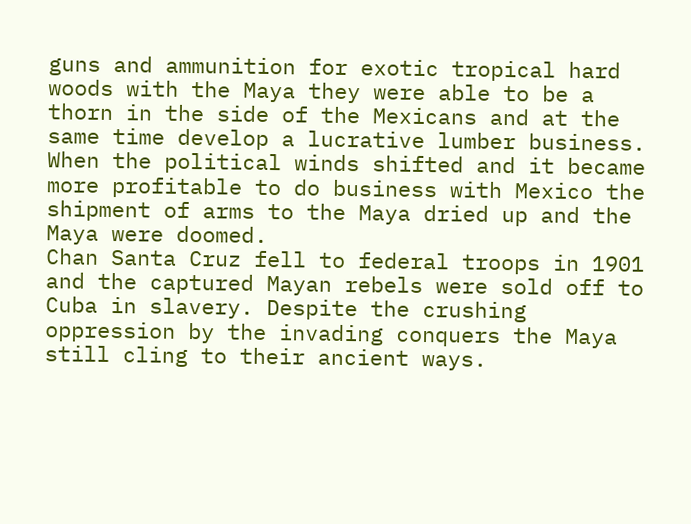guns and ammunition for exotic tropical hard woods with the Maya they were able to be a thorn in the side of the Mexicans and at the same time develop a lucrative lumber business.
When the political winds shifted and it became more profitable to do business with Mexico the shipment of arms to the Maya dried up and the Maya were doomed.
Chan Santa Cruz fell to federal troops in 1901 and the captured Mayan rebels were sold off to Cuba in slavery. Despite the crushing oppression by the invading conquers the Maya still cling to their ancient ways.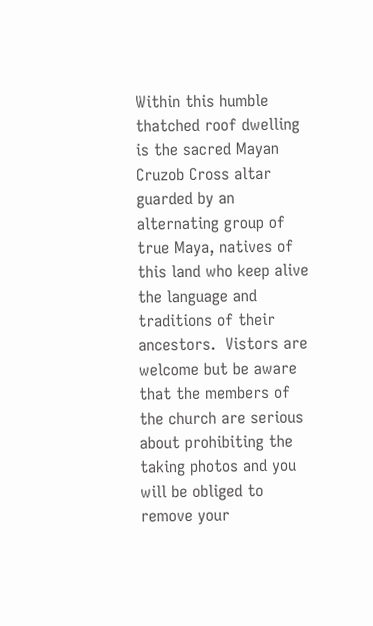Within this humble thatched roof dwelling is the sacred Mayan Cruzob Cross altar guarded by an alternating group of true Maya, natives of this land who keep alive the language and traditions of their ancestors.  Vistors are welcome but be aware that the members of the church are serious about prohibiting the taking photos and you will be obliged to remove your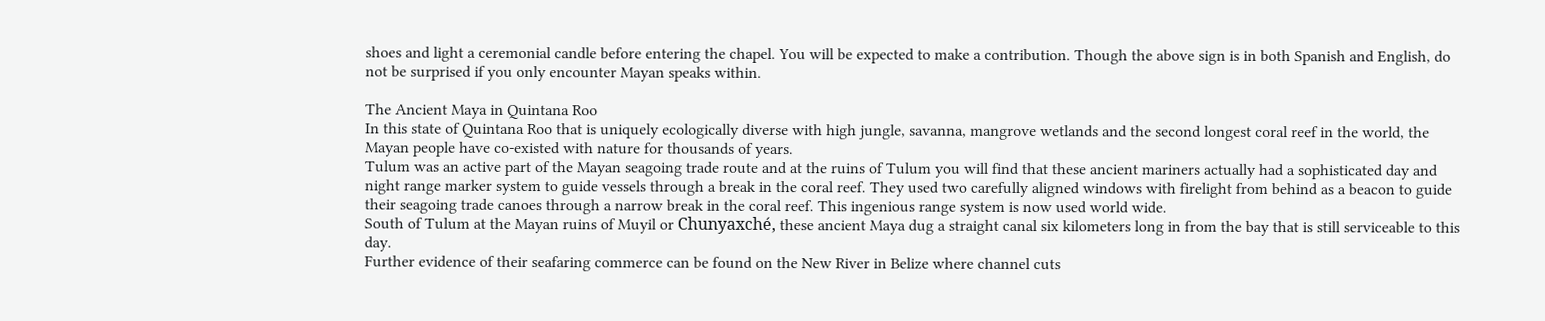shoes and light a ceremonial candle before entering the chapel. You will be expected to make a contribution. Though the above sign is in both Spanish and English, do not be surprised if you only encounter Mayan speaks within.

The Ancient Maya in Quintana Roo
In this state of Quintana Roo that is uniquely ecologically diverse with high jungle, savanna, mangrove wetlands and the second longest coral reef in the world, the Mayan people have co-existed with nature for thousands of years.
Tulum was an active part of the Mayan seagoing trade route and at the ruins of Tulum you will find that these ancient mariners actually had a sophisticated day and night range marker system to guide vessels through a break in the coral reef. They used two carefully aligned windows with firelight from behind as a beacon to guide their seagoing trade canoes through a narrow break in the coral reef. This ingenious range system is now used world wide.
South of Tulum at the Mayan ruins of Muyil or Chunyaxché, these ancient Maya dug a straight canal six kilometers long in from the bay that is still serviceable to this day.
Further evidence of their seafaring commerce can be found on the New River in Belize where channel cuts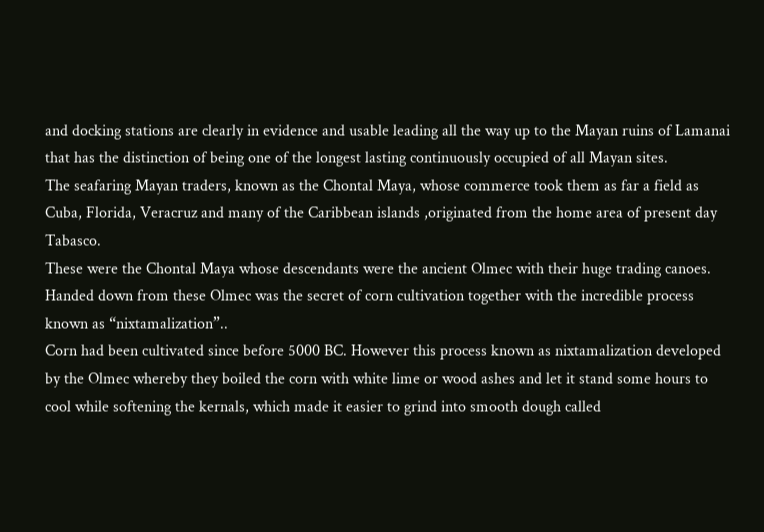and docking stations are clearly in evidence and usable leading all the way up to the Mayan ruins of Lamanai that has the distinction of being one of the longest lasting continuously occupied of all Mayan sites.
The seafaring Mayan traders, known as the Chontal Maya, whose commerce took them as far a field as Cuba, Florida, Veracruz and many of the Caribbean islands ,originated from the home area of present day Tabasco.
These were the Chontal Maya whose descendants were the ancient Olmec with their huge trading canoes.
Handed down from these Olmec was the secret of corn cultivation together with the incredible process known as “nixtamalization”..
Corn had been cultivated since before 5000 BC. However this process known as nixtamalization developed by the Olmec whereby they boiled the corn with white lime or wood ashes and let it stand some hours to cool while softening the kernals, which made it easier to grind into smooth dough called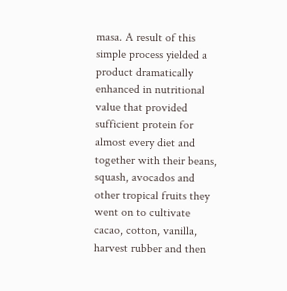masa. A result of this simple process yielded a product dramatically enhanced in nutritional value that provided sufficient protein for almost every diet and together with their beans, squash, avocados and other tropical fruits they went on to cultivate cacao, cotton, vanilla, harvest rubber and then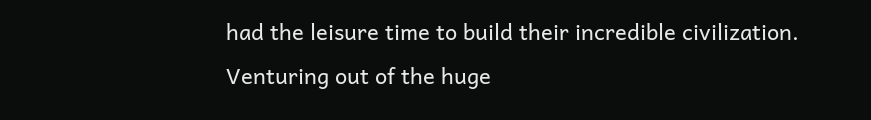had the leisure time to build their incredible civilization.
Venturing out of the huge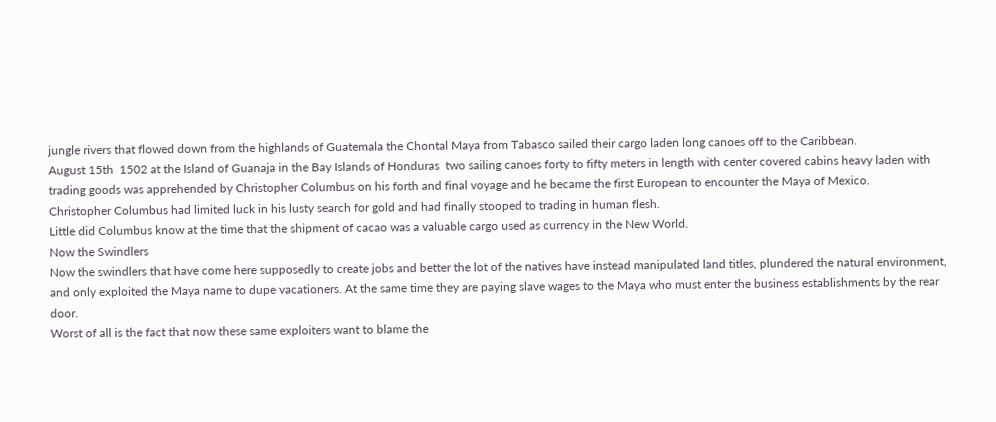jungle rivers that flowed down from the highlands of Guatemala the Chontal Maya from Tabasco sailed their cargo laden long canoes off to the Caribbean.
August 15th  1502 at the Island of Guanaja in the Bay Islands of Honduras  two sailing canoes forty to fifty meters in length with center covered cabins heavy laden with trading goods was apprehended by Christopher Columbus on his forth and final voyage and he became the first European to encounter the Maya of Mexico.
Christopher Columbus had limited luck in his lusty search for gold and had finally stooped to trading in human flesh.
Little did Columbus know at the time that the shipment of cacao was a valuable cargo used as currency in the New World.
Now the Swindlers
Now the swindlers that have come here supposedly to create jobs and better the lot of the natives have instead manipulated land titles, plundered the natural environment, and only exploited the Maya name to dupe vacationers. At the same time they are paying slave wages to the Maya who must enter the business establishments by the rear door.
Worst of all is the fact that now these same exploiters want to blame the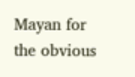Mayan for the obvious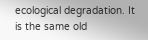ecological degradation. It is the same old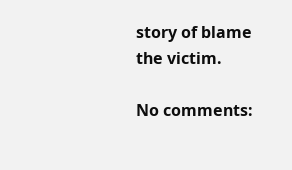story of blame the victim.

No comments: